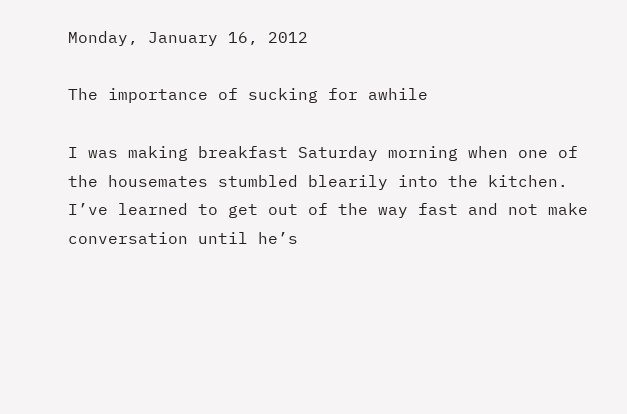Monday, January 16, 2012

The importance of sucking for awhile

I was making breakfast Saturday morning when one of the housemates stumbled blearily into the kitchen. I’ve learned to get out of the way fast and not make conversation until he’s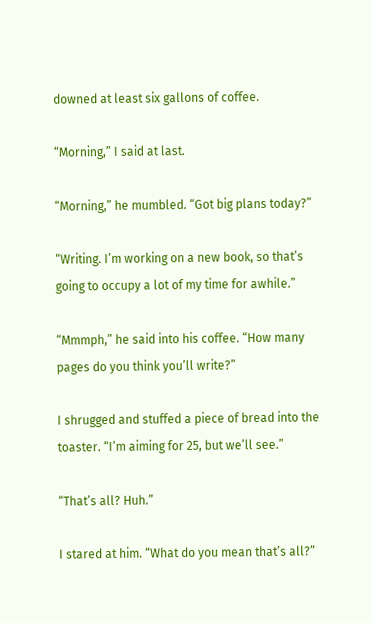downed at least six gallons of coffee.

“Morning,” I said at last.

“Morning,” he mumbled. “Got big plans today?”

“Writing. I’m working on a new book, so that’s going to occupy a lot of my time for awhile.”

“Mmmph,” he said into his coffee. “How many pages do you think you’ll write?”

I shrugged and stuffed a piece of bread into the toaster. “I’m aiming for 25, but we’ll see.”

“That’s all? Huh.”

I stared at him. “What do you mean that’s all?”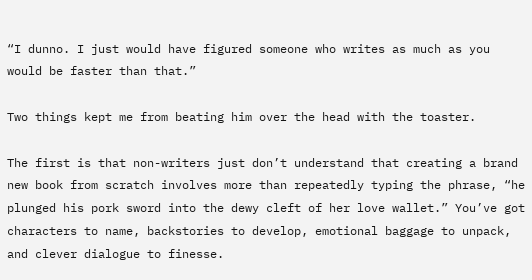“I dunno. I just would have figured someone who writes as much as you would be faster than that.”

Two things kept me from beating him over the head with the toaster.

The first is that non-writers just don’t understand that creating a brand new book from scratch involves more than repeatedly typing the phrase, “he plunged his pork sword into the dewy cleft of her love wallet.” You’ve got characters to name, backstories to develop, emotional baggage to unpack, and clever dialogue to finesse.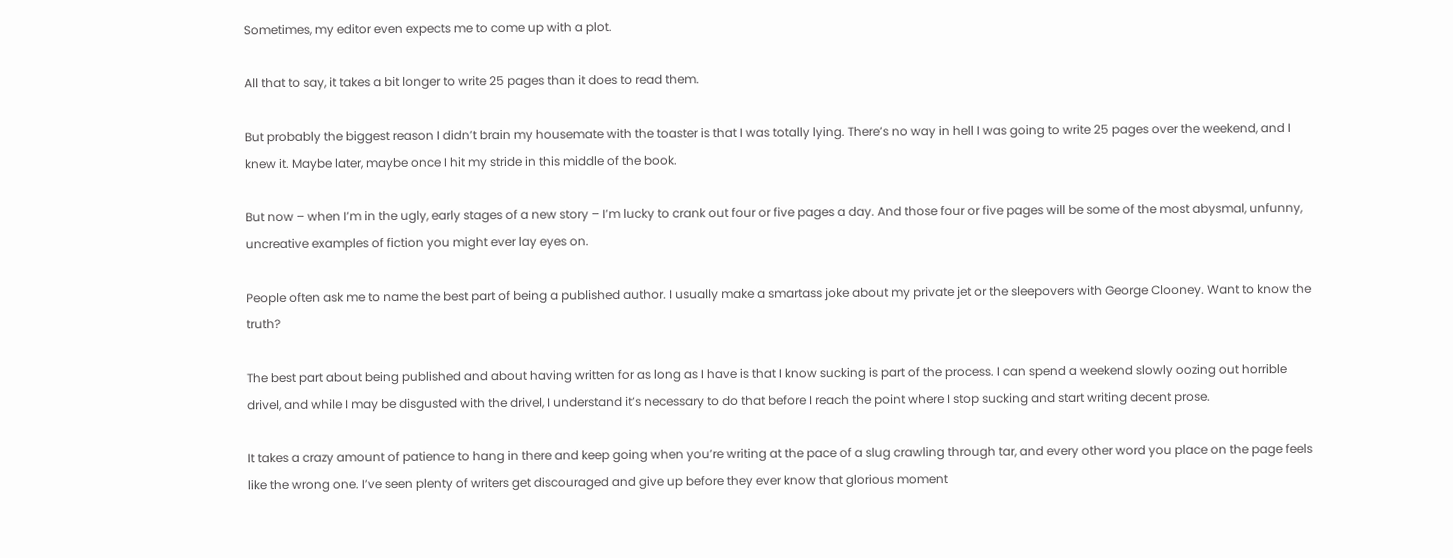Sometimes, my editor even expects me to come up with a plot.

All that to say, it takes a bit longer to write 25 pages than it does to read them.

But probably the biggest reason I didn’t brain my housemate with the toaster is that I was totally lying. There’s no way in hell I was going to write 25 pages over the weekend, and I knew it. Maybe later, maybe once I hit my stride in this middle of the book.

But now – when I’m in the ugly, early stages of a new story – I’m lucky to crank out four or five pages a day. And those four or five pages will be some of the most abysmal, unfunny, uncreative examples of fiction you might ever lay eyes on.

People often ask me to name the best part of being a published author. I usually make a smartass joke about my private jet or the sleepovers with George Clooney. Want to know the truth?

The best part about being published and about having written for as long as I have is that I know sucking is part of the process. I can spend a weekend slowly oozing out horrible drivel, and while I may be disgusted with the drivel, I understand it’s necessary to do that before I reach the point where I stop sucking and start writing decent prose.

It takes a crazy amount of patience to hang in there and keep going when you’re writing at the pace of a slug crawling through tar, and every other word you place on the page feels like the wrong one. I’ve seen plenty of writers get discouraged and give up before they ever know that glorious moment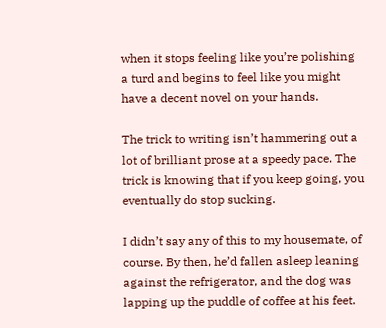when it stops feeling like you’re polishing a turd and begins to feel like you might have a decent novel on your hands.

The trick to writing isn’t hammering out a lot of brilliant prose at a speedy pace. The trick is knowing that if you keep going, you eventually do stop sucking.

I didn’t say any of this to my housemate, of course. By then, he’d fallen asleep leaning against the refrigerator, and the dog was lapping up the puddle of coffee at his feet.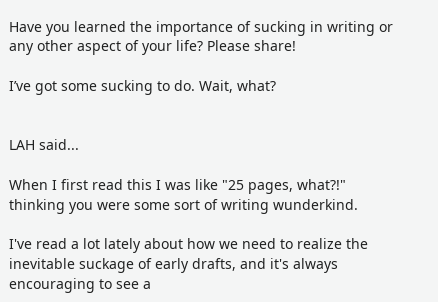Have you learned the importance of sucking in writing or any other aspect of your life? Please share!

I’ve got some sucking to do. Wait, what?


LAH said...

When I first read this I was like "25 pages, what?!" thinking you were some sort of writing wunderkind.

I've read a lot lately about how we need to realize the inevitable suckage of early drafts, and it's always encouraging to see a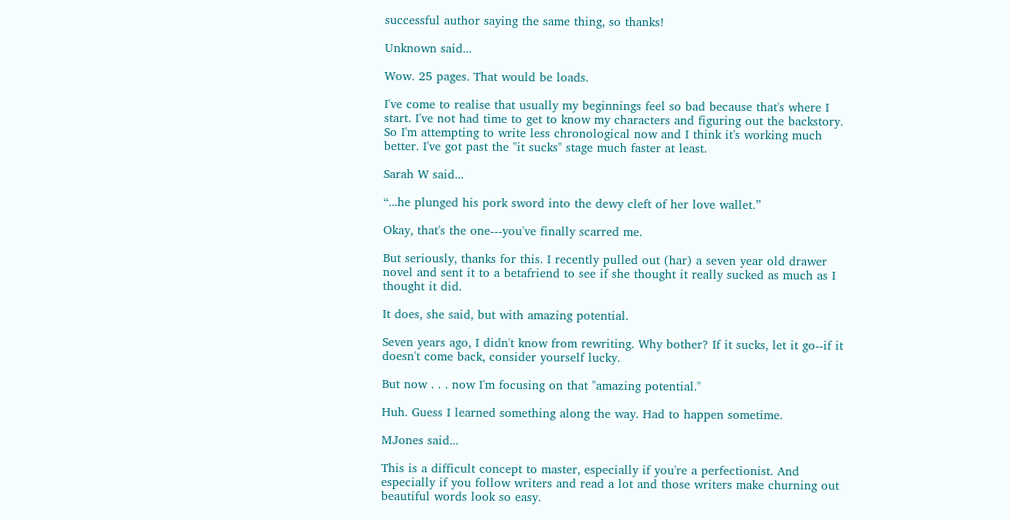successful author saying the same thing, so thanks!

Unknown said...

Wow. 25 pages. That would be loads.

I've come to realise that usually my beginnings feel so bad because that's where I start. I've not had time to get to know my characters and figuring out the backstory. So I'm attempting to write less chronological now and I think it's working much better. I've got past the "it sucks" stage much faster at least.

Sarah W said...

“...he plunged his pork sword into the dewy cleft of her love wallet.”

Okay, that's the one---you've finally scarred me.

But seriously, thanks for this. I recently pulled out (har) a seven year old drawer novel and sent it to a betafriend to see if she thought it really sucked as much as I thought it did.

It does, she said, but with amazing potential.

Seven years ago, I didn't know from rewriting. Why bother? If it sucks, let it go--if it doesn't come back, consider yourself lucky.

But now . . . now I'm focusing on that "amazing potential."

Huh. Guess I learned something along the way. Had to happen sometime.

MJones said...

This is a difficult concept to master, especially if you're a perfectionist. And especially if you follow writers and read a lot and those writers make churning out beautiful words look so easy.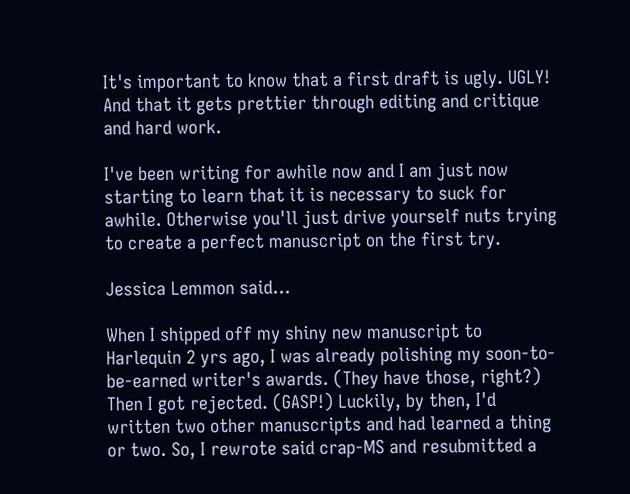It's important to know that a first draft is ugly. UGLY! And that it gets prettier through editing and critique and hard work.

I've been writing for awhile now and I am just now starting to learn that it is necessary to suck for awhile. Otherwise you'll just drive yourself nuts trying to create a perfect manuscript on the first try.

Jessica Lemmon said...

When I shipped off my shiny new manuscript to Harlequin 2 yrs ago, I was already polishing my soon-to-be-earned writer's awards. (They have those, right?) Then I got rejected. (GASP!) Luckily, by then, I'd written two other manuscripts and had learned a thing or two. So, I rewrote said crap-MS and resubmitted a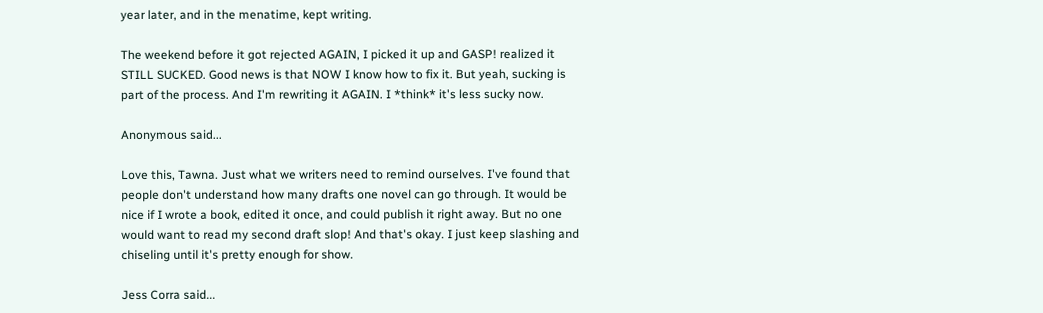year later, and in the menatime, kept writing.

The weekend before it got rejected AGAIN, I picked it up and GASP! realized it STILL SUCKED. Good news is that NOW I know how to fix it. But yeah, sucking is part of the process. And I'm rewriting it AGAIN. I *think* it's less sucky now.

Anonymous said...

Love this, Tawna. Just what we writers need to remind ourselves. I've found that people don't understand how many drafts one novel can go through. It would be nice if I wrote a book, edited it once, and could publish it right away. But no one would want to read my second draft slop! And that's okay. I just keep slashing and chiseling until it's pretty enough for show.

Jess Corra said...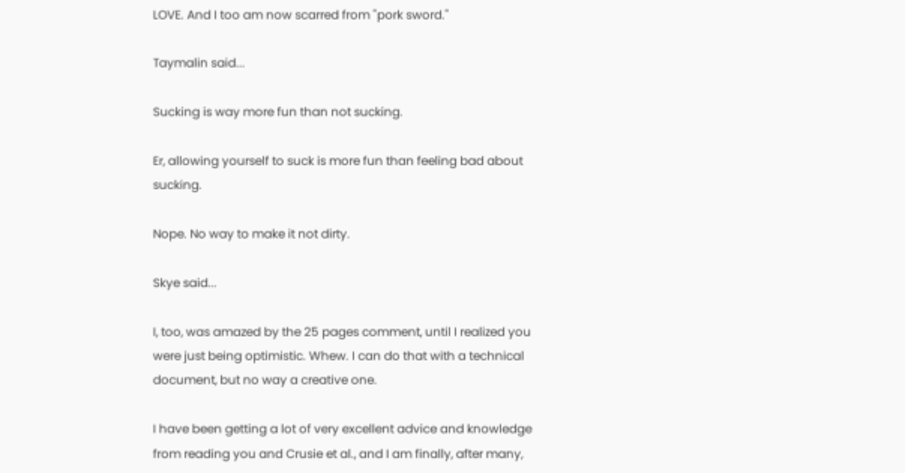LOVE. And I too am now scarred from "pork sword."

Taymalin said...

Sucking is way more fun than not sucking.

Er, allowing yourself to suck is more fun than feeling bad about sucking.

Nope. No way to make it not dirty.

Skye said...

I, too, was amazed by the 25 pages comment, until I realized you were just being optimistic. Whew. I can do that with a technical document, but no way a creative one.

I have been getting a lot of very excellent advice and knowledge from reading you and Crusie et al., and I am finally, after many,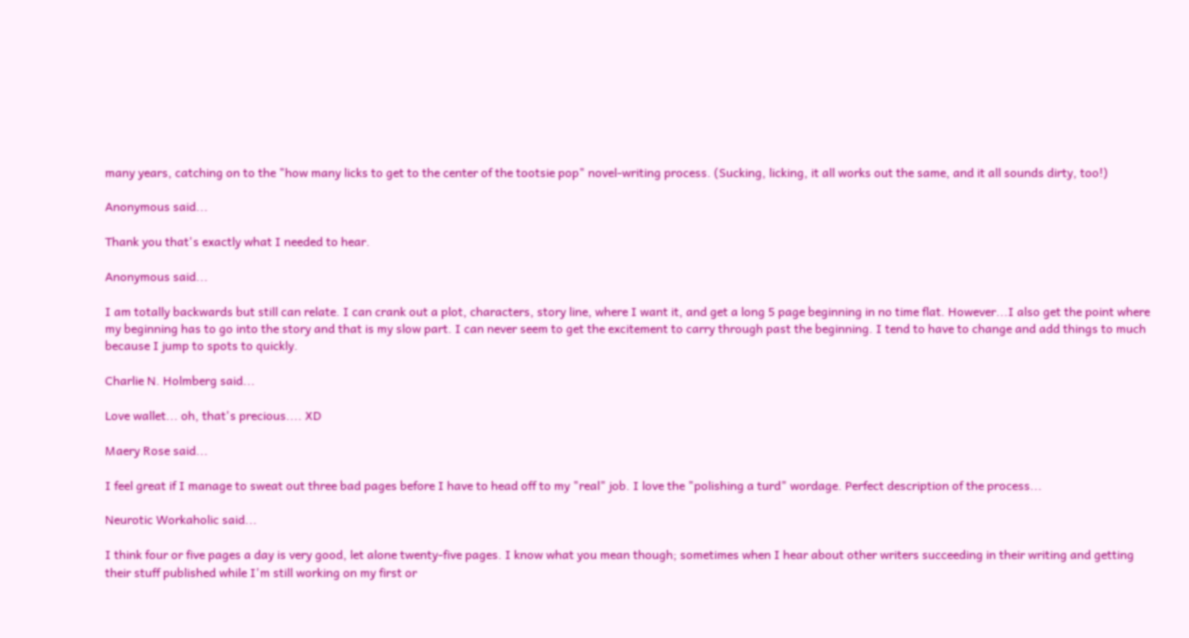many years, catching on to the "how many licks to get to the center of the tootsie pop" novel-writing process. (Sucking, licking, it all works out the same, and it all sounds dirty, too!)

Anonymous said...

Thank you that's exactly what I needed to hear.

Anonymous said...

I am totally backwards but still can relate. I can crank out a plot, characters, story line, where I want it, and get a long 5 page beginning in no time flat. However...I also get the point where my beginning has to go into the story and that is my slow part. I can never seem to get the excitement to carry through past the beginning. I tend to have to change and add things to much because I jump to spots to quickly.

Charlie N. Holmberg said...

Love wallet... oh, that's precious.... XD

Maery Rose said...

I feel great if I manage to sweat out three bad pages before I have to head off to my "real" job. I love the "polishing a turd" wordage. Perfect description of the process...

Neurotic Workaholic said...

I think four or five pages a day is very good, let alone twenty-five pages. I know what you mean though; sometimes when I hear about other writers succeeding in their writing and getting their stuff published while I'm still working on my first or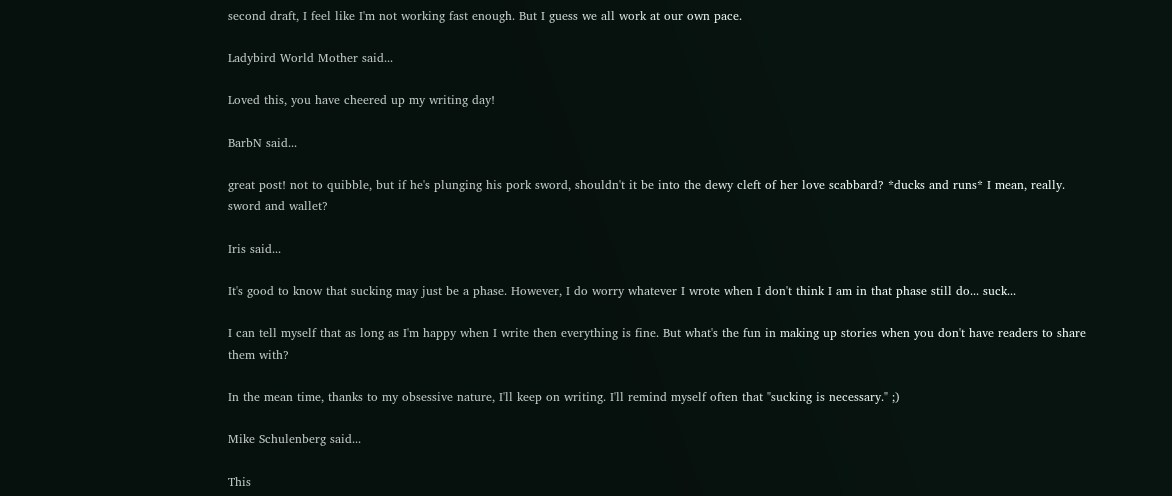second draft, I feel like I'm not working fast enough. But I guess we all work at our own pace.

Ladybird World Mother said...

Loved this, you have cheered up my writing day!

BarbN said...

great post! not to quibble, but if he's plunging his pork sword, shouldn't it be into the dewy cleft of her love scabbard? *ducks and runs* I mean, really. sword and wallet?

Iris said...

It's good to know that sucking may just be a phase. However, I do worry whatever I wrote when I don't think I am in that phase still do... suck...

I can tell myself that as long as I'm happy when I write then everything is fine. But what's the fun in making up stories when you don't have readers to share them with?

In the mean time, thanks to my obsessive nature, I'll keep on writing. I'll remind myself often that "sucking is necessary." ;)

Mike Schulenberg said...

This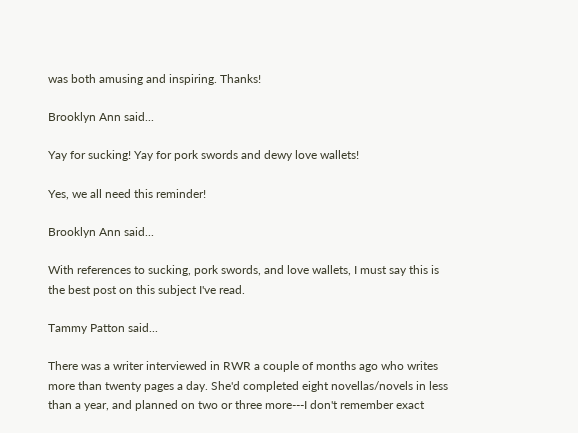was both amusing and inspiring. Thanks!

Brooklyn Ann said...

Yay for sucking! Yay for pork swords and dewy love wallets!

Yes, we all need this reminder!

Brooklyn Ann said...

With references to sucking, pork swords, and love wallets, I must say this is the best post on this subject I've read.

Tammy Patton said...

There was a writer interviewed in RWR a couple of months ago who writes more than twenty pages a day. She'd completed eight novellas/novels in less than a year, and planned on two or three more---I don't remember exact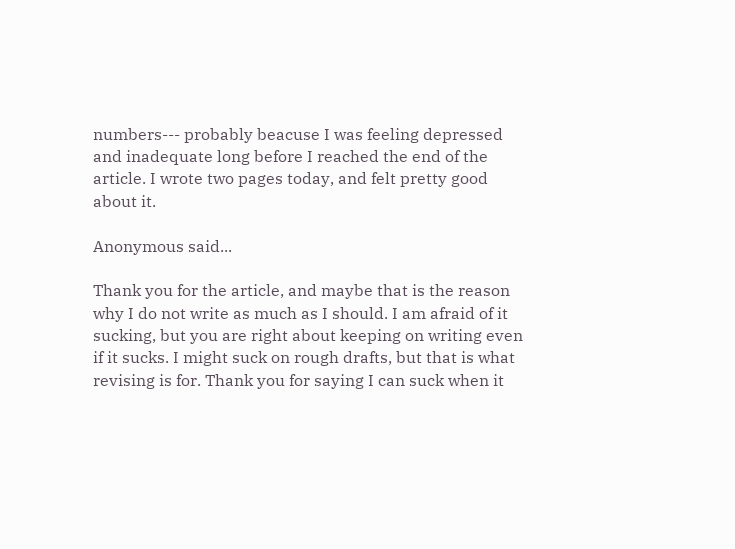numbers--- probably beacuse I was feeling depressed and inadequate long before I reached the end of the article. I wrote two pages today, and felt pretty good about it.

Anonymous said...

Thank you for the article, and maybe that is the reason why I do not write as much as I should. I am afraid of it sucking, but you are right about keeping on writing even if it sucks. I might suck on rough drafts, but that is what revising is for. Thank you for saying I can suck when it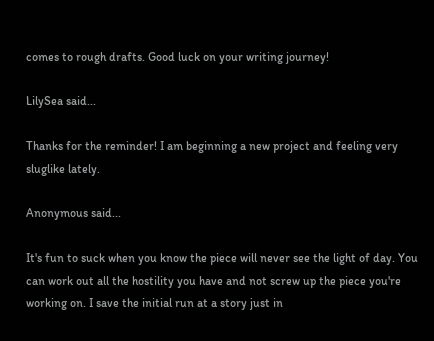comes to rough drafts. Good luck on your writing journey!

LilySea said...

Thanks for the reminder! I am beginning a new project and feeling very sluglike lately.

Anonymous said...

It's fun to suck when you know the piece will never see the light of day. You can work out all the hostility you have and not screw up the piece you're working on. I save the initial run at a story just in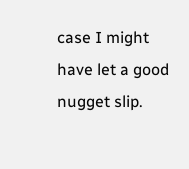case I might have let a good nugget slip.